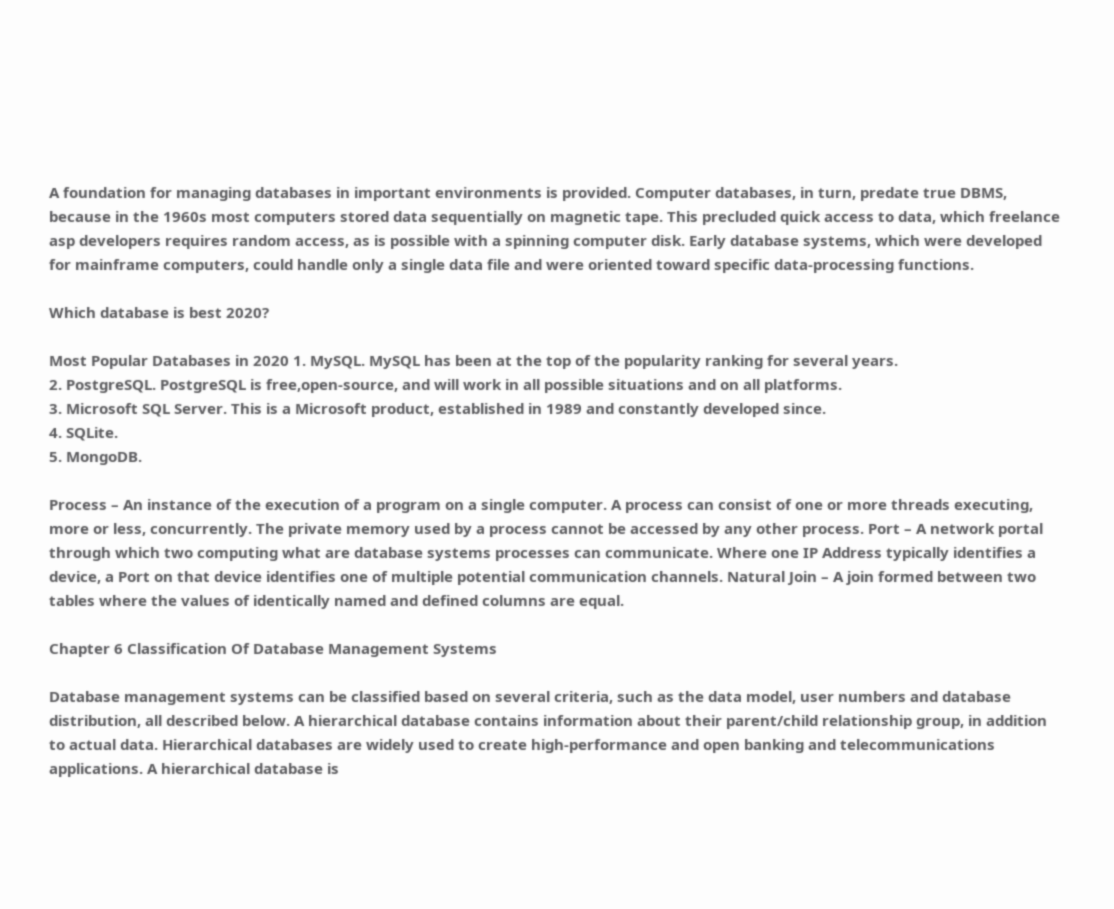A foundation for managing databases in important environments is provided. Computer databases, in turn, predate true DBMS, because in the 1960s most computers stored data sequentially on magnetic tape. This precluded quick access to data, which freelance asp developers requires random access, as is possible with a spinning computer disk. Early database systems, which were developed for mainframe computers, could handle only a single data file and were oriented toward specific data-processing functions.

Which database is best 2020?

Most Popular Databases in 2020 1. MySQL. MySQL has been at the top of the popularity ranking for several years.
2. PostgreSQL. PostgreSQL is free,open-source, and will work in all possible situations and on all platforms.
3. Microsoft SQL Server. This is a Microsoft product, established in 1989 and constantly developed since.
4. SQLite.
5. MongoDB.

Process – An instance of the execution of a program on a single computer. A process can consist of one or more threads executing, more or less, concurrently. The private memory used by a process cannot be accessed by any other process. Port – A network portal through which two computing what are database systems processes can communicate. Where one IP Address typically identifies a device, a Port on that device identifies one of multiple potential communication channels. Natural Join – A join formed between two tables where the values of identically named and defined columns are equal.

Chapter 6 Classification Of Database Management Systems

Database management systems can be classified based on several criteria, such as the data model, user numbers and database distribution, all described below. A hierarchical database contains information about their parent/child relationship group, in addition to actual data. Hierarchical databases are widely used to create high-performance and open banking and telecommunications applications. A hierarchical database is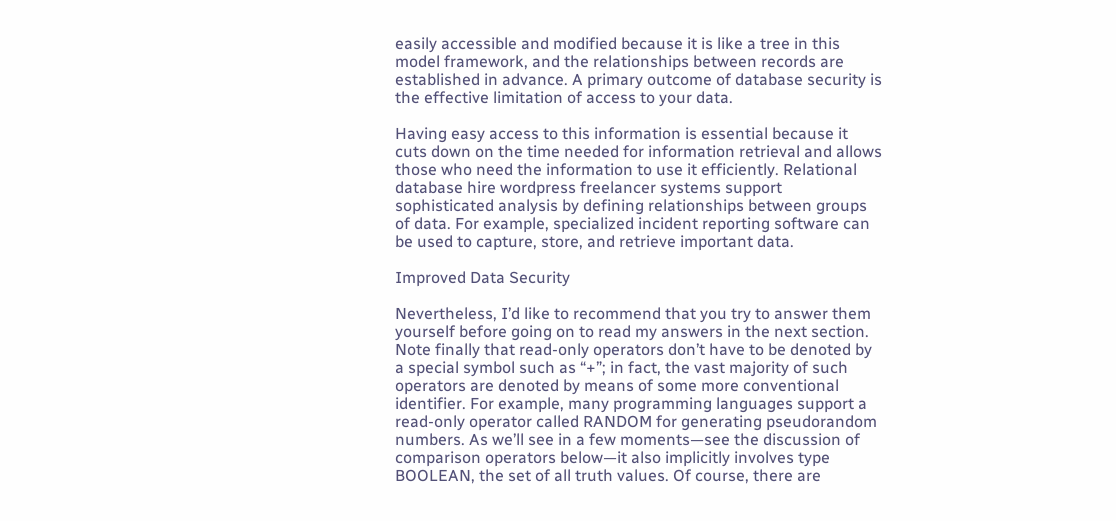easily accessible and modified because it is like a tree in this model framework, and the relationships between records are established in advance. A primary outcome of database security is the effective limitation of access to your data.

Having easy access to this information is essential because it cuts down on the time needed for information retrieval and allows those who need the information to use it efficiently. Relational database hire wordpress freelancer systems support sophisticated analysis by defining relationships between groups of data. For example, specialized incident reporting software can be used to capture, store, and retrieve important data.

Improved Data Security

Nevertheless, I’d like to recommend that you try to answer them yourself before going on to read my answers in the next section. Note finally that read-only operators don’t have to be denoted by a special symbol such as “+”; in fact, the vast majority of such operators are denoted by means of some more conventional identifier. For example, many programming languages support a read-only operator called RANDOM for generating pseudorandom numbers. As we’ll see in a few moments—see the discussion of comparison operators below—it also implicitly involves type BOOLEAN, the set of all truth values. Of course, there are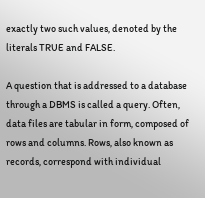exactly two such values, denoted by the literals TRUE and FALSE.

A question that is addressed to a database through a DBMS is called a query. Often, data files are tabular in form, composed of rows and columns. Rows, also known as records, correspond with individual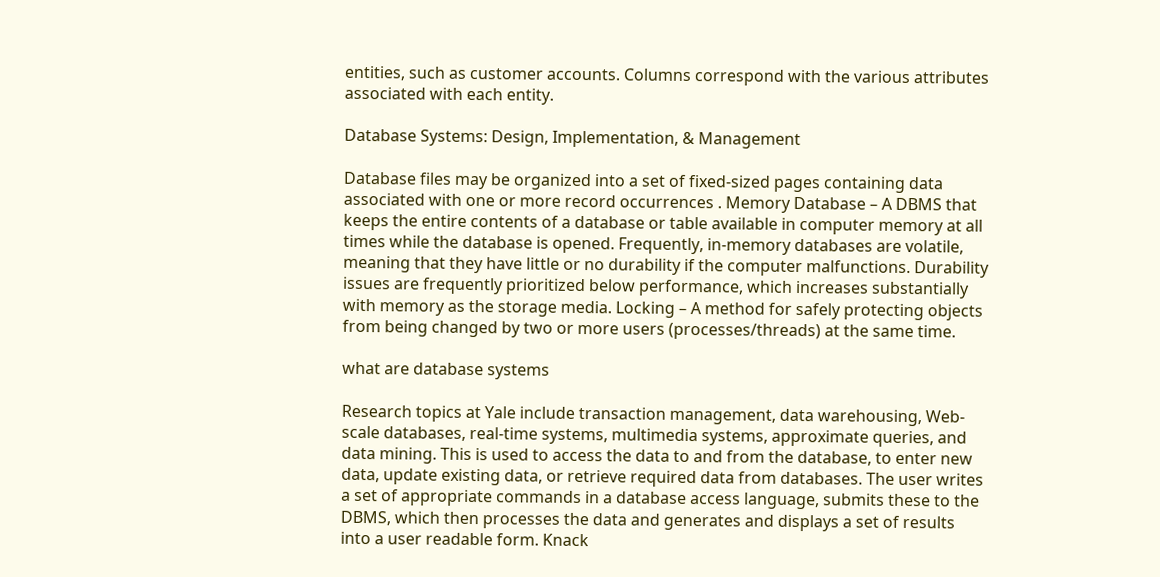entities, such as customer accounts. Columns correspond with the various attributes associated with each entity.

Database Systems: Design, Implementation, & Management

Database files may be organized into a set of fixed-sized pages containing data associated with one or more record occurrences . Memory Database – A DBMS that keeps the entire contents of a database or table available in computer memory at all times while the database is opened. Frequently, in-memory databases are volatile, meaning that they have little or no durability if the computer malfunctions. Durability issues are frequently prioritized below performance, which increases substantially with memory as the storage media. Locking – A method for safely protecting objects from being changed by two or more users (processes/threads) at the same time.

what are database systems

Research topics at Yale include transaction management, data warehousing, Web-scale databases, real-time systems, multimedia systems, approximate queries, and data mining. This is used to access the data to and from the database, to enter new data, update existing data, or retrieve required data from databases. The user writes a set of appropriate commands in a database access language, submits these to the DBMS, which then processes the data and generates and displays a set of results into a user readable form. Knack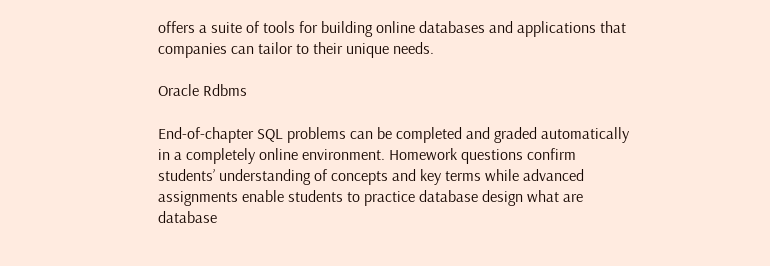offers a suite of tools for building online databases and applications that companies can tailor to their unique needs.

Oracle Rdbms

End-of-chapter SQL problems can be completed and graded automatically in a completely online environment. Homework questions confirm students’ understanding of concepts and key terms while advanced assignments enable students to practice database design what are database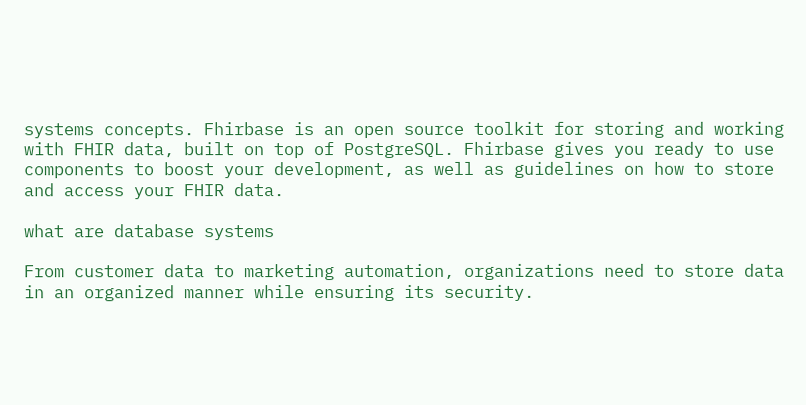systems concepts. Fhirbase is an open source toolkit for storing and working with FHIR data, built on top of PostgreSQL. Fhirbase gives you ready to use components to boost your development, as well as guidelines on how to store and access your FHIR data.

what are database systems

From customer data to marketing automation, organizations need to store data in an organized manner while ensuring its security.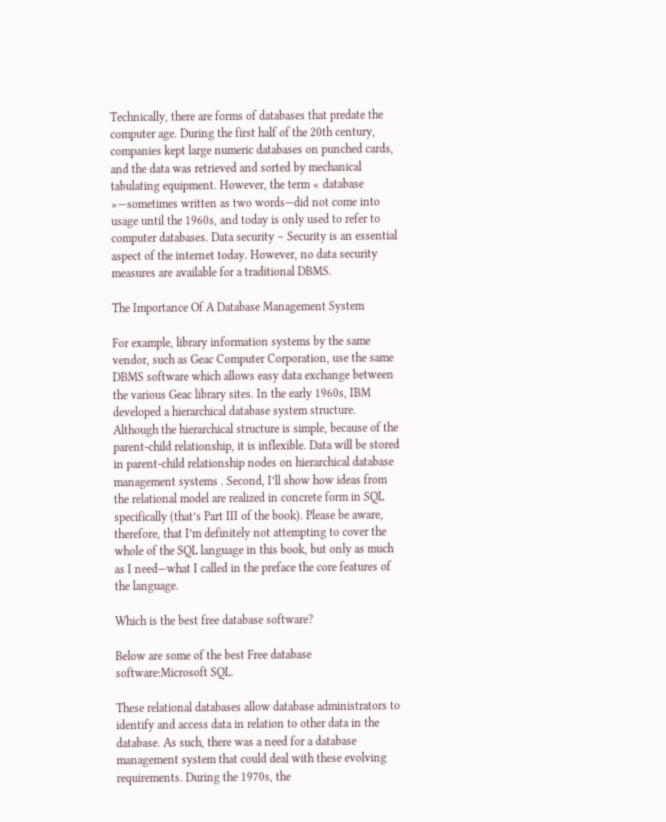Technically, there are forms of databases that predate the computer age. During the first half of the 20th century, companies kept large numeric databases on punched cards, and the data was retrieved and sorted by mechanical tabulating equipment. However, the term « database »—sometimes written as two words—did not come into usage until the 1960s, and today is only used to refer to computer databases. Data security – Security is an essential aspect of the internet today. However, no data security measures are available for a traditional DBMS.

The Importance Of A Database Management System

For example, library information systems by the same vendor, such as Geac Computer Corporation, use the same DBMS software which allows easy data exchange between the various Geac library sites. In the early 1960s, IBM developed a hierarchical database system structure. Although the hierarchical structure is simple, because of the parent-child relationship, it is inflexible. Data will be stored in parent-child relationship nodes on hierarchical database management systems . Second, I’ll show how ideas from the relational model are realized in concrete form in SQL specifically (that’s Part III of the book). Please be aware, therefore, that I’m definitely not attempting to cover the whole of the SQL language in this book, but only as much as I need—what I called in the preface the core features of the language.

Which is the best free database software?

Below are some of the best Free database software:Microsoft SQL.

These relational databases allow database administrators to identify and access data in relation to other data in the database. As such, there was a need for a database management system that could deal with these evolving requirements. During the 1970s, the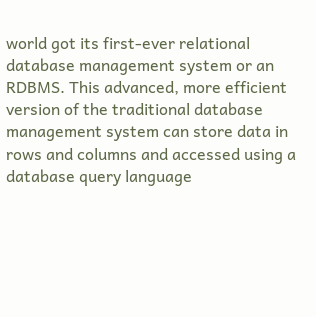world got its first-ever relational database management system or an RDBMS. This advanced, more efficient version of the traditional database management system can store data in rows and columns and accessed using a database query language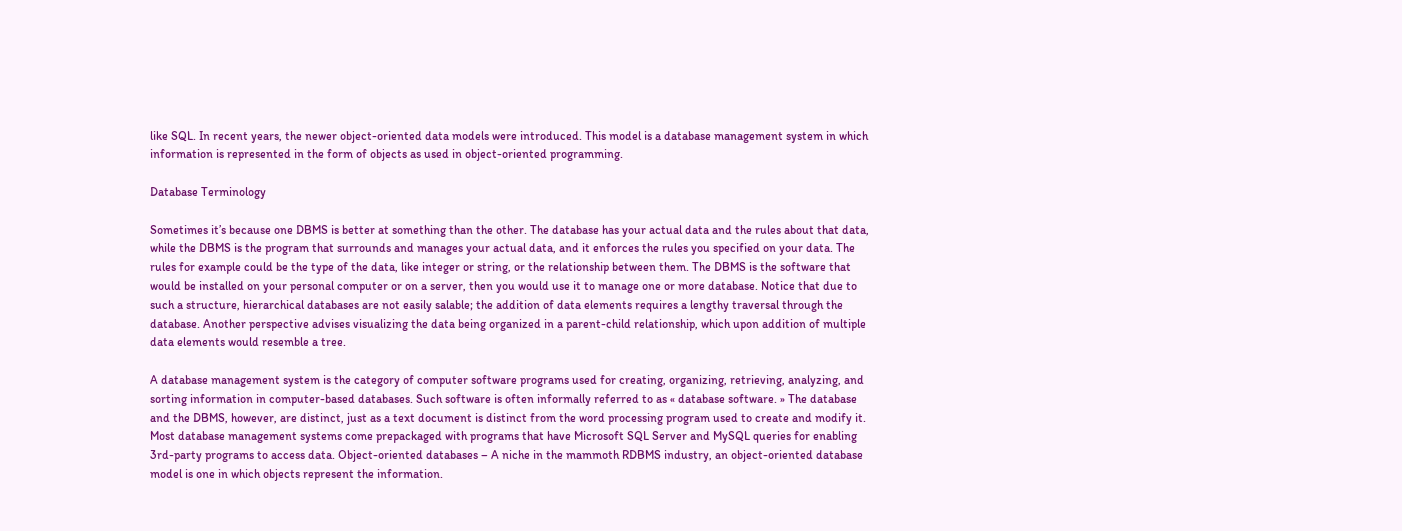like SQL. In recent years, the newer object-oriented data models were introduced. This model is a database management system in which information is represented in the form of objects as used in object-oriented programming.

Database Terminology

Sometimes it’s because one DBMS is better at something than the other. The database has your actual data and the rules about that data, while the DBMS is the program that surrounds and manages your actual data, and it enforces the rules you specified on your data. The rules for example could be the type of the data, like integer or string, or the relationship between them. The DBMS is the software that would be installed on your personal computer or on a server, then you would use it to manage one or more database. Notice that due to such a structure, hierarchical databases are not easily salable; the addition of data elements requires a lengthy traversal through the database. Another perspective advises visualizing the data being organized in a parent-child relationship, which upon addition of multiple data elements would resemble a tree.

A database management system is the category of computer software programs used for creating, organizing, retrieving, analyzing, and sorting information in computer-based databases. Such software is often informally referred to as « database software. » The database and the DBMS, however, are distinct, just as a text document is distinct from the word processing program used to create and modify it. Most database management systems come prepackaged with programs that have Microsoft SQL Server and MySQL queries for enabling 3rd-party programs to access data. Object-oriented databases – A niche in the mammoth RDBMS industry, an object-oriented database model is one in which objects represent the information.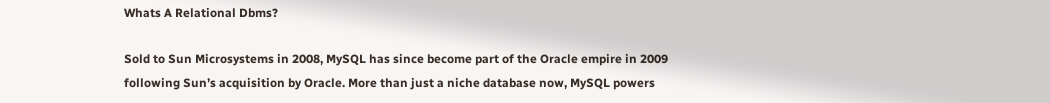Whats A Relational Dbms?

Sold to Sun Microsystems in 2008, MySQL has since become part of the Oracle empire in 2009 following Sun’s acquisition by Oracle. More than just a niche database now, MySQL powers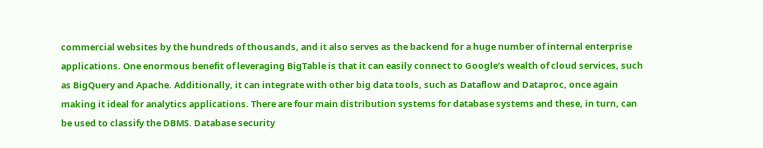commercial websites by the hundreds of thousands, and it also serves as the backend for a huge number of internal enterprise applications. One enormous benefit of leveraging BigTable is that it can easily connect to Google’s wealth of cloud services, such as BigQuery and Apache. Additionally, it can integrate with other big data tools, such as Dataflow and Dataproc, once again making it ideal for analytics applications. There are four main distribution systems for database systems and these, in turn, can be used to classify the DBMS. Database security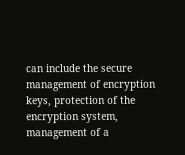can include the secure management of encryption keys, protection of the encryption system, management of a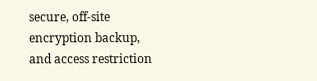secure, off-site encryption backup, and access restriction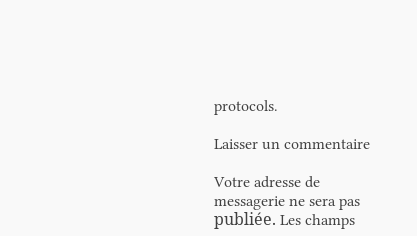protocols.

Laisser un commentaire

Votre adresse de messagerie ne sera pas publiée. Les champs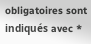obligatoires sont indiqués avec *